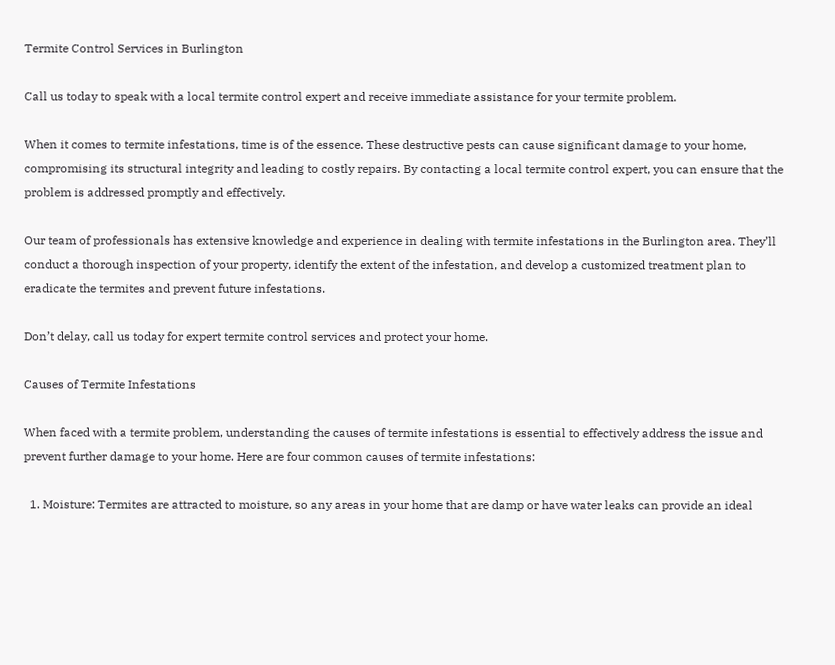Termite Control Services in Burlington

Call us today to speak with a local termite control expert and receive immediate assistance for your termite problem.

When it comes to termite infestations, time is of the essence. These destructive pests can cause significant damage to your home, compromising its structural integrity and leading to costly repairs. By contacting a local termite control expert, you can ensure that the problem is addressed promptly and effectively.

Our team of professionals has extensive knowledge and experience in dealing with termite infestations in the Burlington area. They’ll conduct a thorough inspection of your property, identify the extent of the infestation, and develop a customized treatment plan to eradicate the termites and prevent future infestations.

Don’t delay, call us today for expert termite control services and protect your home.

Causes of Termite Infestations

When faced with a termite problem, understanding the causes of termite infestations is essential to effectively address the issue and prevent further damage to your home. Here are four common causes of termite infestations:

  1. Moisture: Termites are attracted to moisture, so any areas in your home that are damp or have water leaks can provide an ideal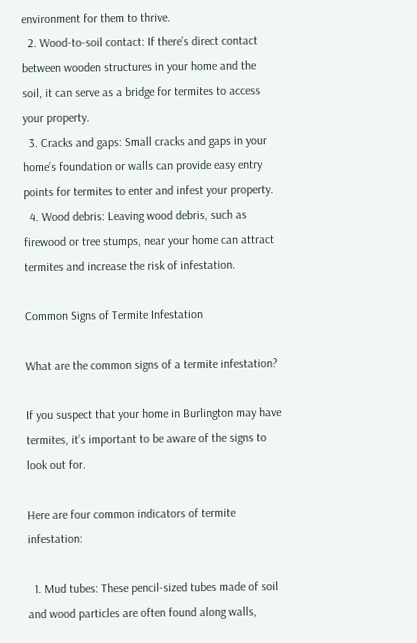environment for them to thrive.
  2. Wood-to-soil contact: If there’s direct contact between wooden structures in your home and the soil, it can serve as a bridge for termites to access your property.
  3. Cracks and gaps: Small cracks and gaps in your home’s foundation or walls can provide easy entry points for termites to enter and infest your property.
  4. Wood debris: Leaving wood debris, such as firewood or tree stumps, near your home can attract termites and increase the risk of infestation.

Common Signs of Termite Infestation

What are the common signs of a termite infestation?

If you suspect that your home in Burlington may have termites, it’s important to be aware of the signs to look out for.

Here are four common indicators of termite infestation:

  1. Mud tubes: These pencil-sized tubes made of soil and wood particles are often found along walls,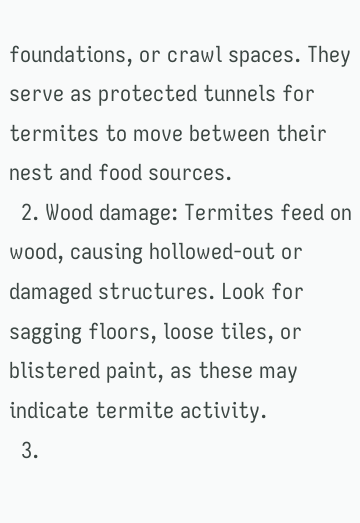foundations, or crawl spaces. They serve as protected tunnels for termites to move between their nest and food sources.
  2. Wood damage: Termites feed on wood, causing hollowed-out or damaged structures. Look for sagging floors, loose tiles, or blistered paint, as these may indicate termite activity.
  3.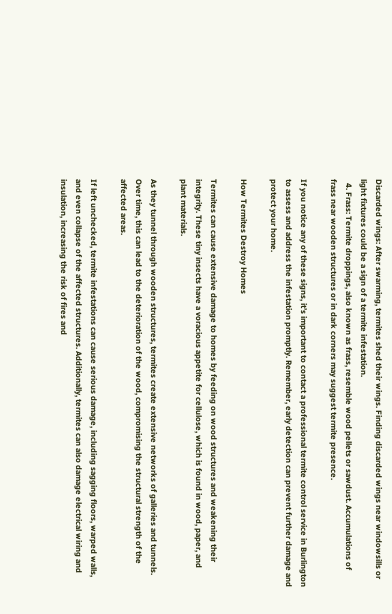Discarded wings: After swarming, termites shed their wings. Finding discarded wings near windowsills or light fixtures could be a sign of a termite infestation.
  4. Frass: Termite droppings, also known as frass, resemble wood pellets or sawdust. Accumulations of frass near wooden structures or in dark corners may suggest termite presence.

If you notice any of these signs, it’s important to contact a professional termite control service in Burlington to assess and address the infestation promptly. Remember, early detection can prevent further damage and protect your home.

How Termites Destroy Homes

Termites can cause extensive damage to homes by feeding on wood structures and weakening their integrity. These tiny insects have a voracious appetite for cellulose, which is found in wood, paper, and plant materials.

As they tunnel through wooden structures, termites create extensive networks of galleries and tunnels. Over time, this can lead to the deterioration of the wood, compromising the structural strength of the affected areas.

If left unchecked, termite infestations can cause serious damage, including sagging floors, warped walls, and even collapse of the affected structures. Additionally, termites can also damage electrical wiring and insulation, increasing the risk of fires and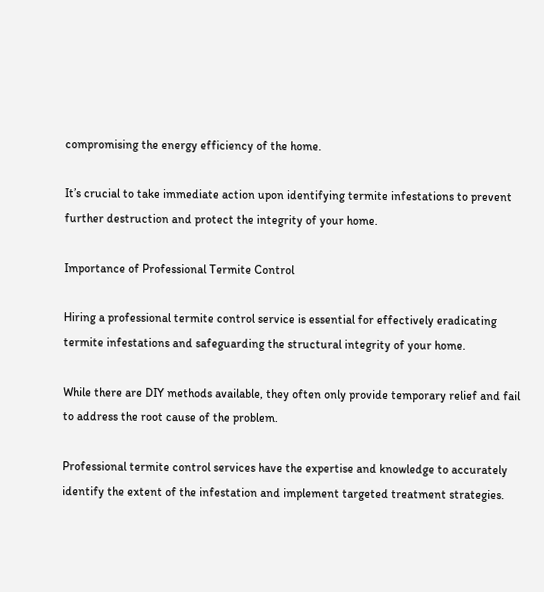compromising the energy efficiency of the home.

It’s crucial to take immediate action upon identifying termite infestations to prevent further destruction and protect the integrity of your home.

Importance of Professional Termite Control

Hiring a professional termite control service is essential for effectively eradicating termite infestations and safeguarding the structural integrity of your home.

While there are DIY methods available, they often only provide temporary relief and fail to address the root cause of the problem.

Professional termite control services have the expertise and knowledge to accurately identify the extent of the infestation and implement targeted treatment strategies.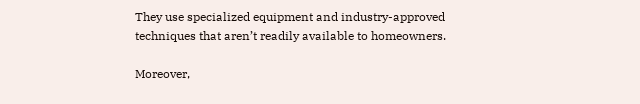They use specialized equipment and industry-approved techniques that aren’t readily available to homeowners.

Moreover,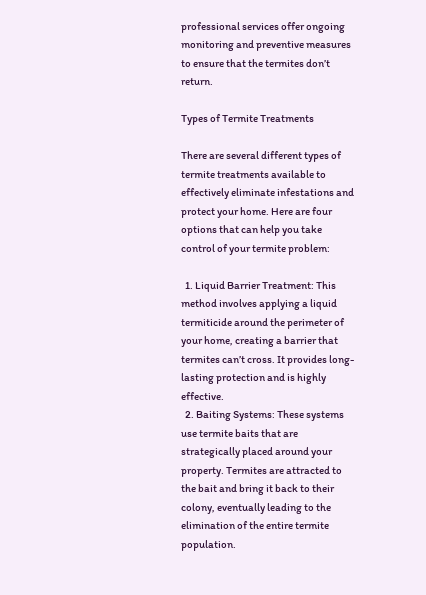professional services offer ongoing monitoring and preventive measures to ensure that the termites don’t return.

Types of Termite Treatments

There are several different types of termite treatments available to effectively eliminate infestations and protect your home. Here are four options that can help you take control of your termite problem:

  1. Liquid Barrier Treatment: This method involves applying a liquid termiticide around the perimeter of your home, creating a barrier that termites can’t cross. It provides long-lasting protection and is highly effective.
  2. Baiting Systems: These systems use termite baits that are strategically placed around your property. Termites are attracted to the bait and bring it back to their colony, eventually leading to the elimination of the entire termite population.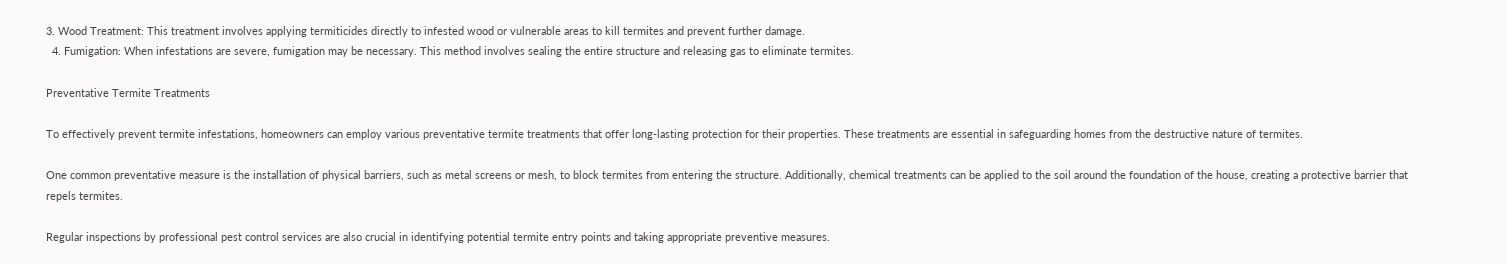3. Wood Treatment: This treatment involves applying termiticides directly to infested wood or vulnerable areas to kill termites and prevent further damage.
  4. Fumigation: When infestations are severe, fumigation may be necessary. This method involves sealing the entire structure and releasing gas to eliminate termites.

Preventative Termite Treatments

To effectively prevent termite infestations, homeowners can employ various preventative termite treatments that offer long-lasting protection for their properties. These treatments are essential in safeguarding homes from the destructive nature of termites.

One common preventative measure is the installation of physical barriers, such as metal screens or mesh, to block termites from entering the structure. Additionally, chemical treatments can be applied to the soil around the foundation of the house, creating a protective barrier that repels termites.

Regular inspections by professional pest control services are also crucial in identifying potential termite entry points and taking appropriate preventive measures.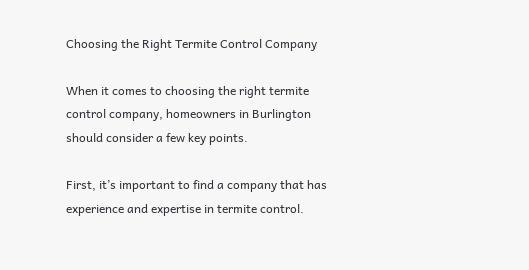Choosing the Right Termite Control Company

When it comes to choosing the right termite control company, homeowners in Burlington should consider a few key points.

First, it’s important to find a company that has experience and expertise in termite control.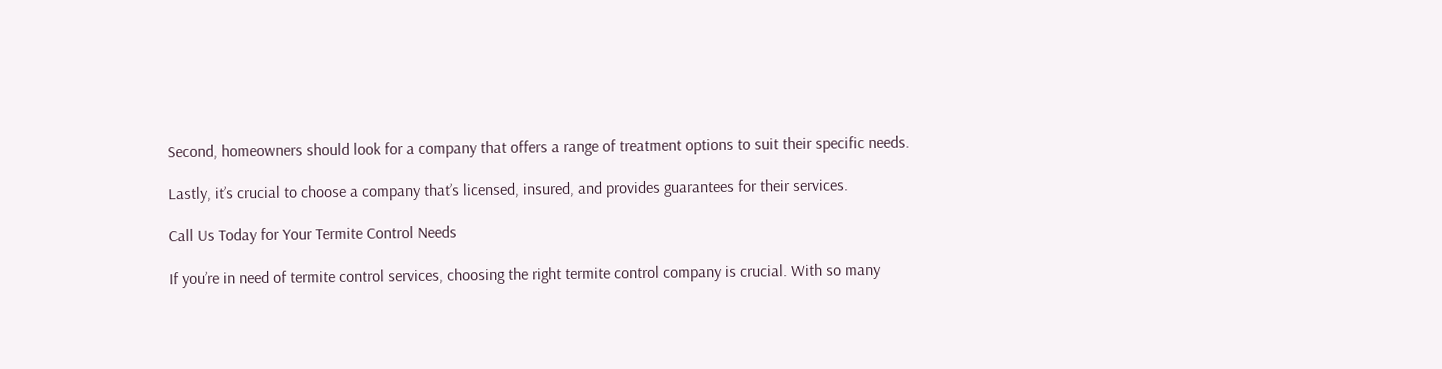Second, homeowners should look for a company that offers a range of treatment options to suit their specific needs.

Lastly, it’s crucial to choose a company that’s licensed, insured, and provides guarantees for their services.

Call Us Today for Your Termite Control Needs

If you’re in need of termite control services, choosing the right termite control company is crucial. With so many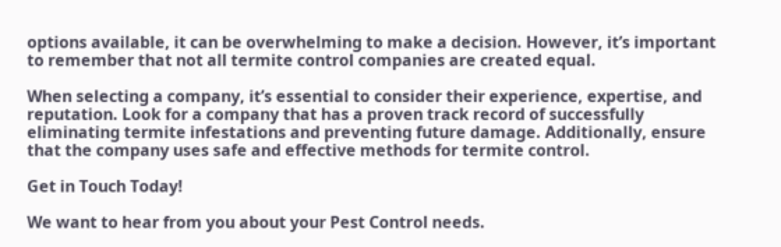options available, it can be overwhelming to make a decision. However, it’s important to remember that not all termite control companies are created equal.

When selecting a company, it’s essential to consider their experience, expertise, and reputation. Look for a company that has a proven track record of successfully eliminating termite infestations and preventing future damage. Additionally, ensure that the company uses safe and effective methods for termite control.

Get in Touch Today!

We want to hear from you about your Pest Control needs.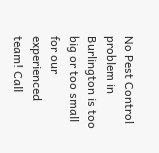No Pest Control problem in Burlington is too big or too small for our experienced team! Call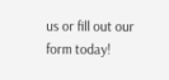us or fill out our form today!